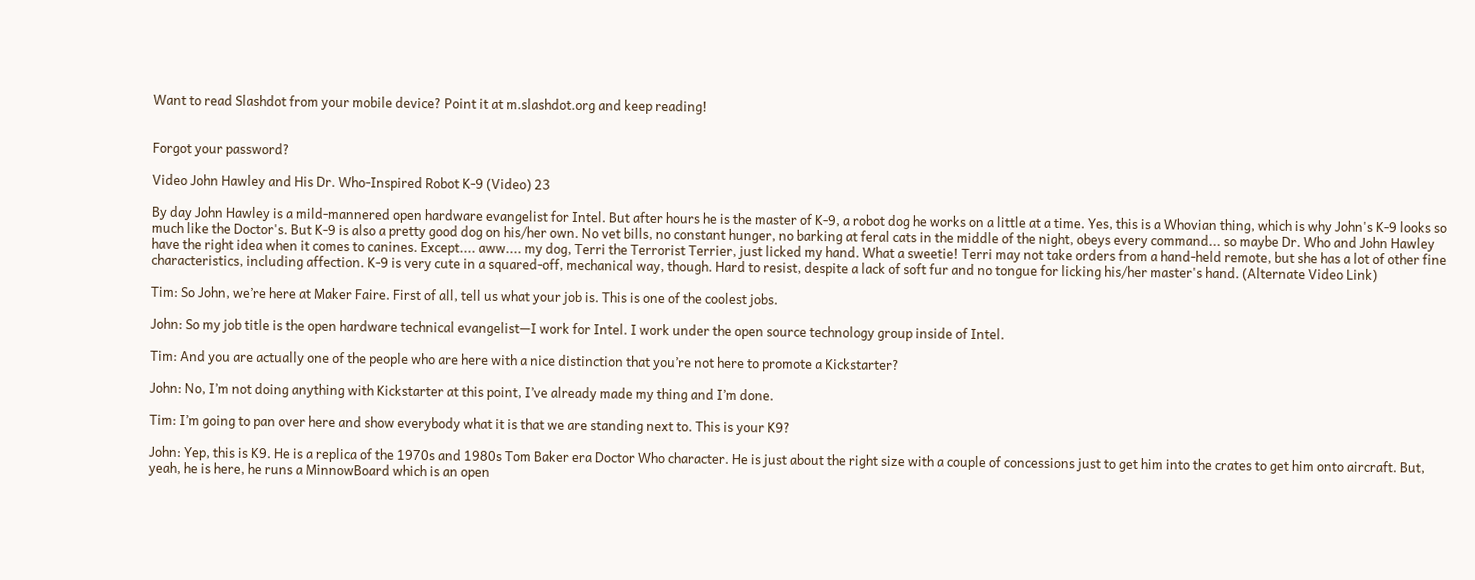Want to read Slashdot from your mobile device? Point it at m.slashdot.org and keep reading!


Forgot your password?

Video John Hawley and His Dr. Who-Inspired Robot K-9 (Video) 23

By day John Hawley is a mild-mannered open hardware evangelist for Intel. But after hours he is the master of K-9, a robot dog he works on a little at a time. Yes, this is a Whovian thing, which is why John's K-9 looks so much like the Doctor's. But K-9 is also a pretty good dog on his/her own. No vet bills, no constant hunger, no barking at feral cats in the middle of the night, obeys every command... so maybe Dr. Who and John Hawley have the right idea when it comes to canines. Except.... aww.... my dog, Terri the Terrorist Terrier, just licked my hand. What a sweetie! Terri may not take orders from a hand-held remote, but she has a lot of other fine characteristics, including affection. K-9 is very cute in a squared-off, mechanical way, though. Hard to resist, despite a lack of soft fur and no tongue for licking his/her master's hand. (Alternate Video Link)

Tim: So John, we’re here at Maker Faire. First of all, tell us what your job is. This is one of the coolest jobs.

John: So my job title is the open hardware technical evangelist—I work for Intel. I work under the open source technology group inside of Intel.

Tim: And you are actually one of the people who are here with a nice distinction that you’re not here to promote a Kickstarter?

John: No, I’m not doing anything with Kickstarter at this point, I’ve already made my thing and I’m done.

Tim: I’m going to pan over here and show everybody what it is that we are standing next to. This is your K9?

John: Yep, this is K9. He is a replica of the 1970s and 1980s Tom Baker era Doctor Who character. He is just about the right size with a couple of concessions just to get him into the crates to get him onto aircraft. But, yeah, he is here, he runs a MinnowBoard which is an open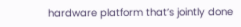hardware platform that’s jointly done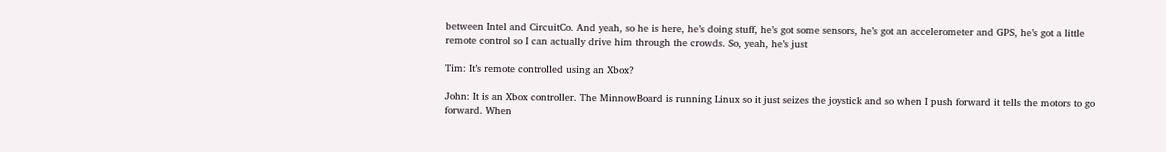between Intel and CircuitCo. And yeah, so he is here, he’s doing stuff, he’s got some sensors, he’s got an accelerometer and GPS, he’s got a little remote control so I can actually drive him through the crowds. So, yeah, he’s just

Tim: It’s remote controlled using an Xbox?

John: It is an Xbox controller. The MinnowBoard is running Linux so it just seizes the joystick and so when I push forward it tells the motors to go forward. When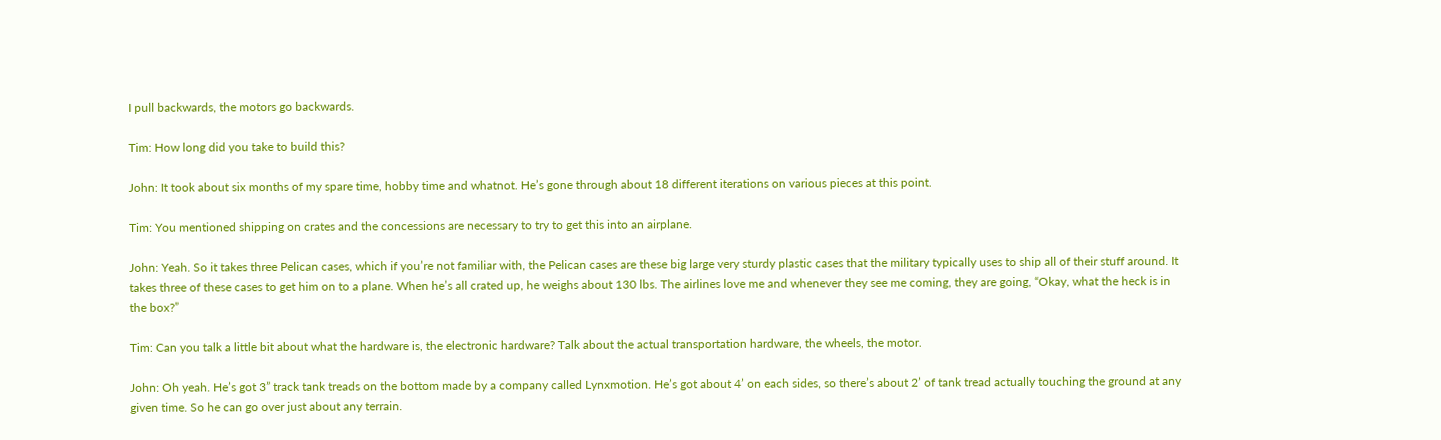I pull backwards, the motors go backwards.

Tim: How long did you take to build this?

John: It took about six months of my spare time, hobby time and whatnot. He’s gone through about 18 different iterations on various pieces at this point.

Tim: You mentioned shipping on crates and the concessions are necessary to try to get this into an airplane.

John: Yeah. So it takes three Pelican cases, which if you’re not familiar with, the Pelican cases are these big large very sturdy plastic cases that the military typically uses to ship all of their stuff around. It takes three of these cases to get him on to a plane. When he’s all crated up, he weighs about 130 lbs. The airlines love me and whenever they see me coming, they are going, “Okay, what the heck is in the box?”

Tim: Can you talk a little bit about what the hardware is, the electronic hardware? Talk about the actual transportation hardware, the wheels, the motor.

John: Oh yeah. He’s got 3” track tank treads on the bottom made by a company called Lynxmotion. He’s got about 4’ on each sides, so there’s about 2’ of tank tread actually touching the ground at any given time. So he can go over just about any terrain.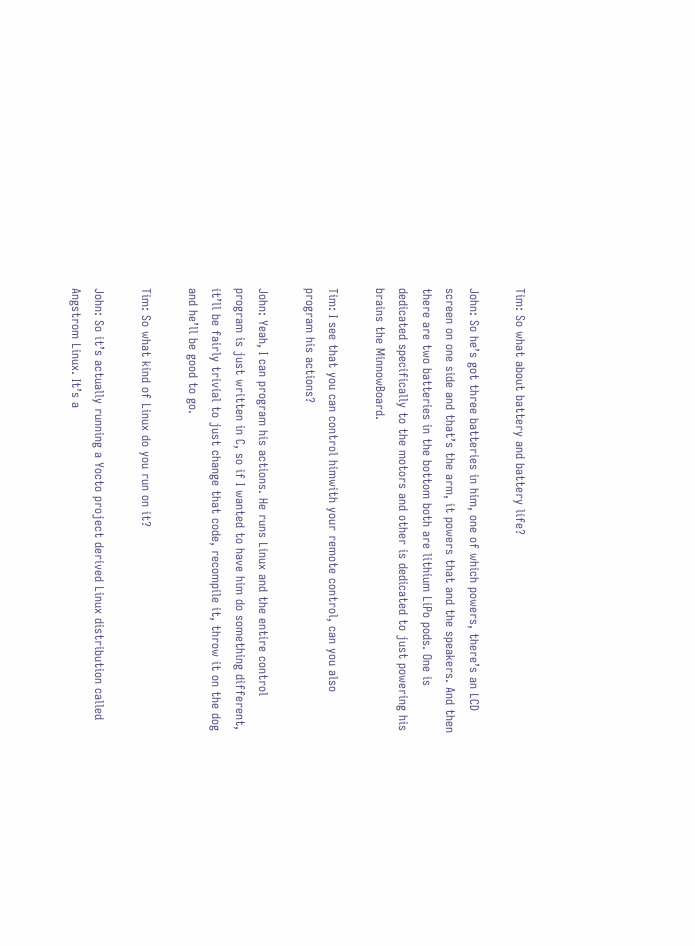Tim: So what about battery and battery life?

John: So he’s got three batteries in him, one of which powers, there’s an LCD screen on one side and that’s the arm, it powers that and the speakers. And then there are two batteries in the bottom both are lithium LiPo pods. One is dedicated specifically to the motors and other is dedicated to just powering his brains the MinnowBoard.

Tim: I see that you can control himwith your remote control, can you also program his actions?

John: Yeah, I can program his actions. He runs Linux and the entire control program is just written in C, so if I wanted to have him do something different, it’ll be fairly trivial to just change that code, recompile it, throw it on the dog and he’ll be good to go.

Tim: So what kind of Linux do you run on it?

John: So it’s actually running a Yocto project derived Linux distribution called Angstrom Linux. It’s a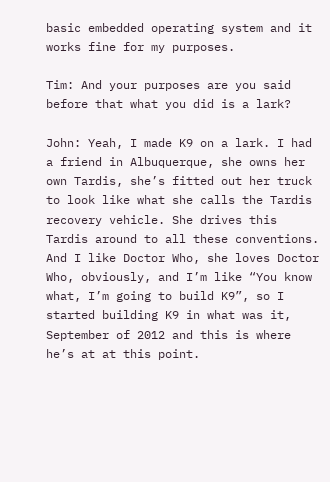basic embedded operating system and it works fine for my purposes.

Tim: And your purposes are you said before that what you did is a lark?

John: Yeah, I made K9 on a lark. I had a friend in Albuquerque, she owns her own Tardis, she’s fitted out her truck to look like what she calls the Tardis recovery vehicle. She drives this Tardis around to all these conventions. And I like Doctor Who, she loves Doctor Who, obviously, and I’m like “You know what, I’m going to build K9”, so I started building K9 in what was it, September of 2012 and this is where he’s at at this point.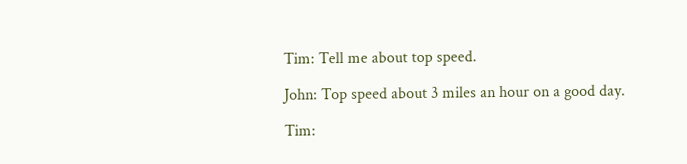Tim: Tell me about top speed.

John: Top speed about 3 miles an hour on a good day.

Tim: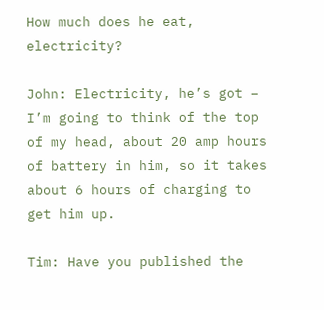How much does he eat, electricity?

John: Electricity, he’s got – I’m going to think of the top of my head, about 20 amp hours of battery in him, so it takes about 6 hours of charging to get him up.

Tim: Have you published the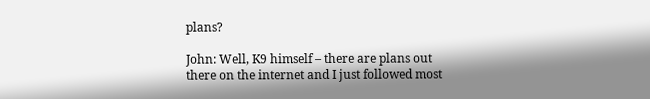plans?

John: Well, K9 himself – there are plans out there on the internet and I just followed most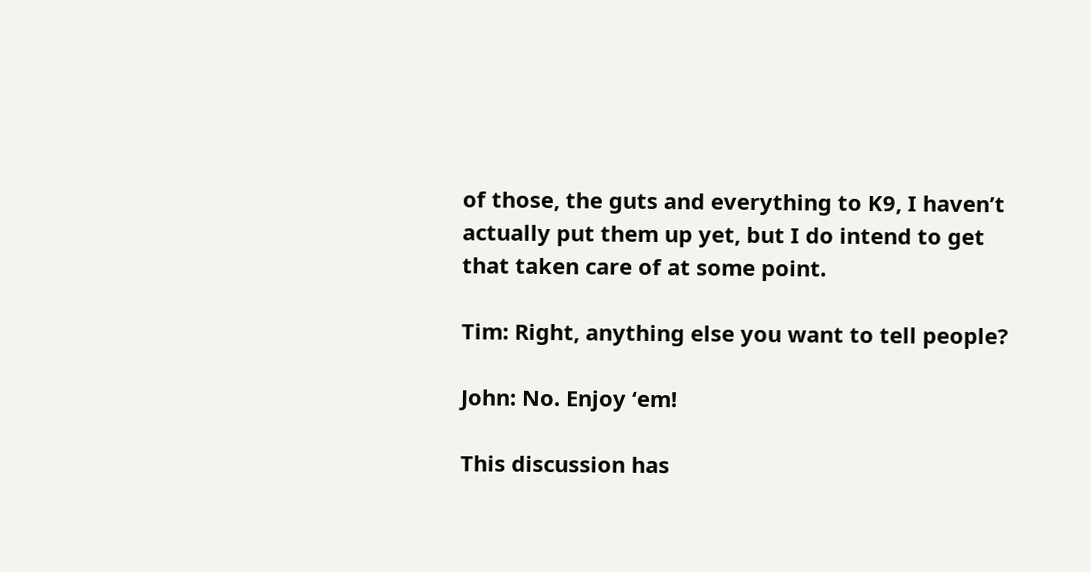of those, the guts and everything to K9, I haven’t actually put them up yet, but I do intend to get that taken care of at some point.

Tim: Right, anything else you want to tell people?

John: No. Enjoy ‘em!

This discussion has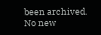been archived. No new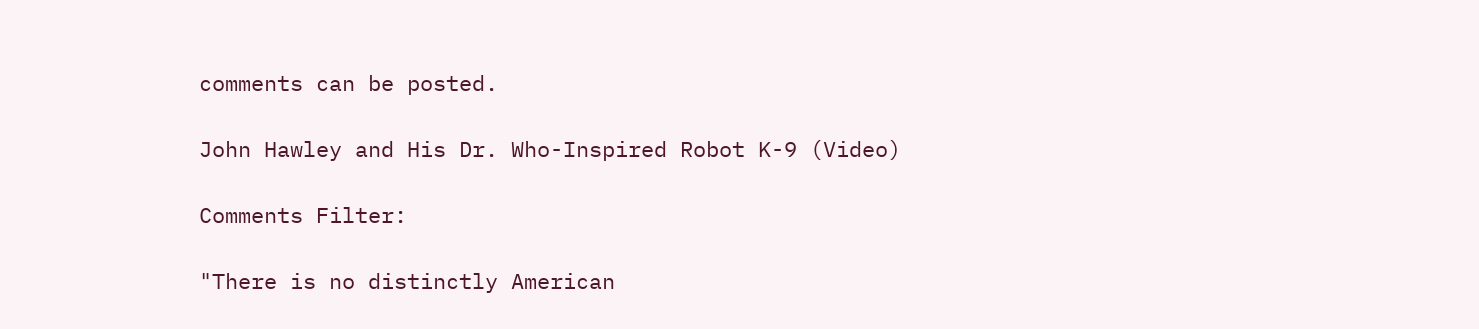comments can be posted.

John Hawley and His Dr. Who-Inspired Robot K-9 (Video)

Comments Filter:

"There is no distinctly American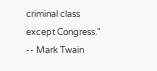criminal class except Congress." -- Mark Twain